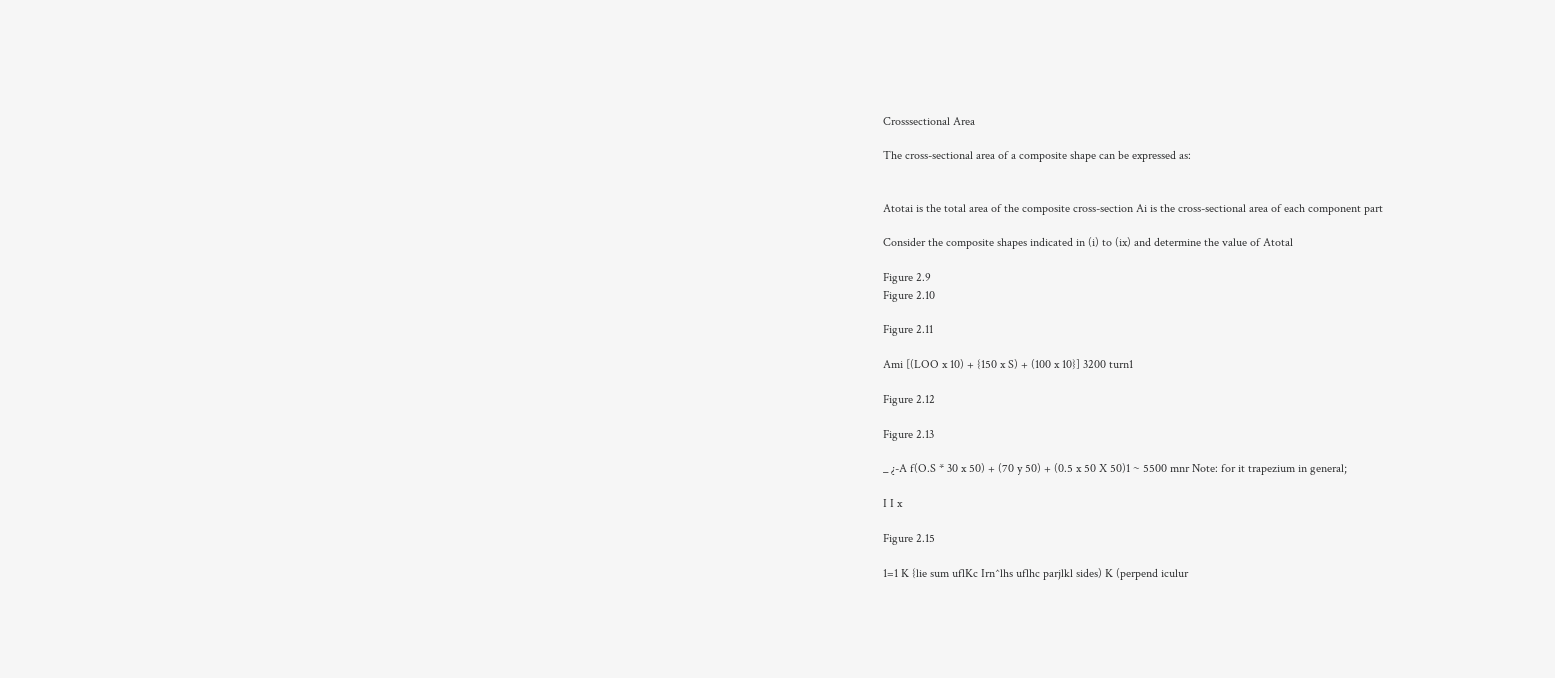Crosssectional Area

The cross-sectional area of a composite shape can be expressed as:


Atotai is the total area of the composite cross-section Ai is the cross-sectional area of each component part

Consider the composite shapes indicated in (i) to (ix) and determine the value of Atotal

Figure 2.9
Figure 2.10

Figure 2.11

Ami [(LOO x 10) + {150 x S) + (100 x 10}] 3200 turn1

Figure 2.12

Figure 2.13

_ ¿-A f(O.S * 30 x 50) + (70 y 50) + (0.5 x 50 X 50)1 ~ 5500 mnr Note: for it trapezium in general;

I I x

Figure 2.15

1=1 K {lie sum uflKc Irn^lhs uflhc parjlkl sides) K (perpend iculur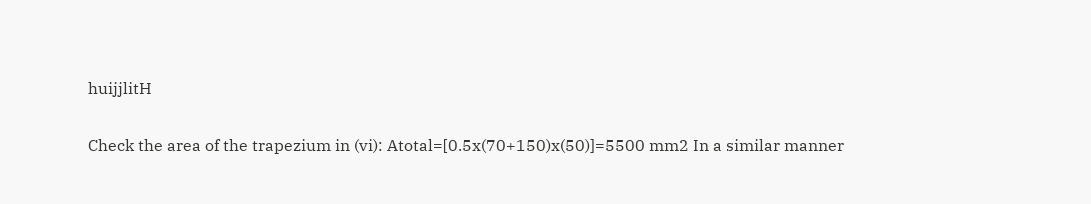huijjlitH

Check the area of the trapezium in (vi): Atotal=[0.5x(70+150)x(50)]=5500 mm2 In a similar manner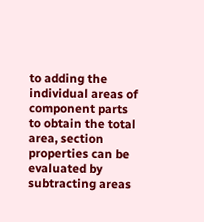to adding the individual areas of component parts to obtain the total area, section properties can be evaluated by subtracting areas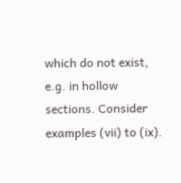which do not exist, e.g. in hollow sections. Consider examples (vii) to (ix).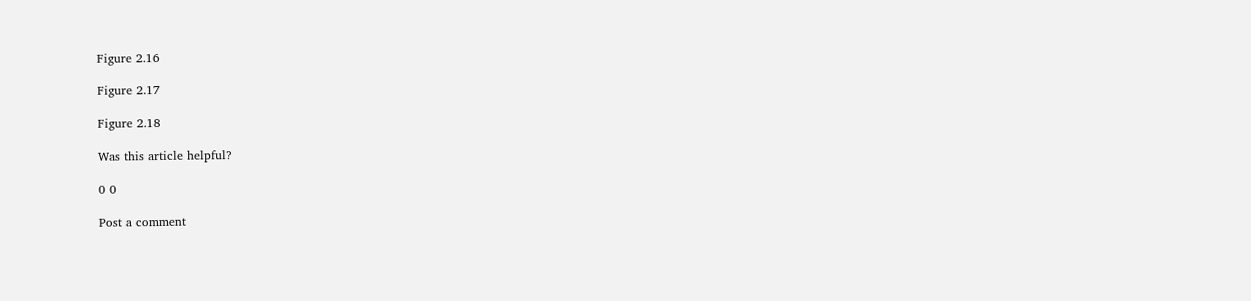Figure 2.16

Figure 2.17

Figure 2.18

Was this article helpful?

0 0

Post a comment